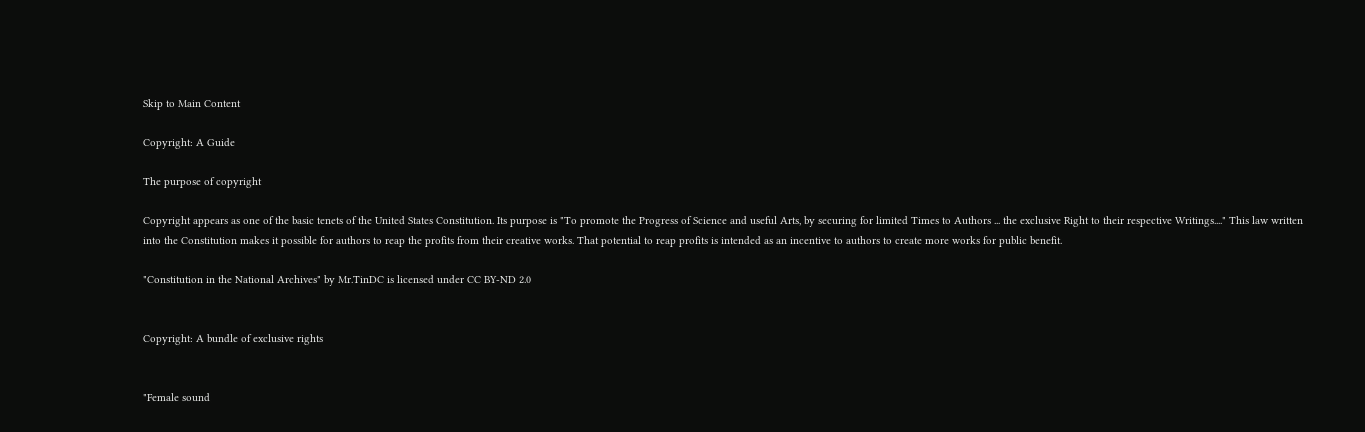Skip to Main Content

Copyright: A Guide

The purpose of copyright

Copyright appears as one of the basic tenets of the United States Constitution. Its purpose is "To promote the Progress of Science and useful Arts, by securing for limited Times to Authors ... the exclusive Right to their respective Writings...." This law written into the Constitution makes it possible for authors to reap the profits from their creative works. That potential to reap profits is intended as an incentive to authors to create more works for public benefit.

"Constitution in the National Archives" by Mr.TinDC is licensed under CC BY-ND 2.0


Copyright: A bundle of exclusive rights


"Female sound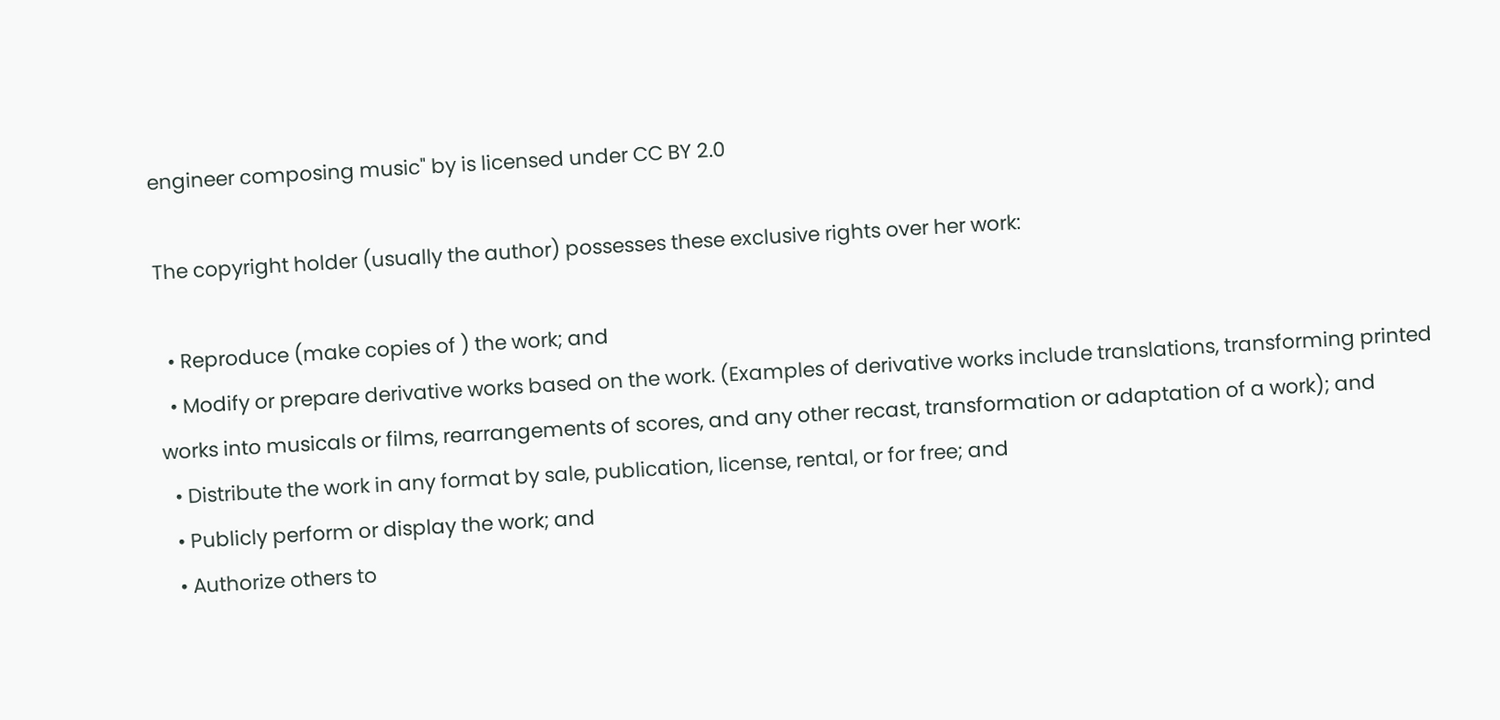engineer composing music" by is licensed under CC BY 2.0

The copyright holder (usually the author) possesses these exclusive rights over her work:

  • Reproduce (make copies of ) the work; and
  • Modify or prepare derivative works based on the work. (Examples of derivative works include translations, transforming printed works into musicals or films, rearrangements of scores, and any other recast, transformation or adaptation of a work); and
  • Distribute the work in any format by sale, publication, license, rental, or for free; and
  • Publicly perform or display the work; and
  • Authorize others to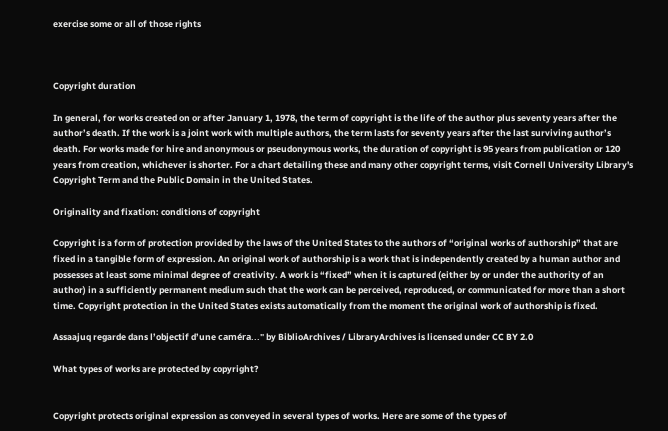exercise some or all of those rights



Copyright duration

In general, for works created on or after January 1, 1978, the term of copyright is the life of the author plus seventy years after the author’s death. If the work is a joint work with multiple authors, the term lasts for seventy years after the last surviving author’s death. For works made for hire and anonymous or pseudonymous works, the duration of copyright is 95 years from publication or 120 years from creation, whichever is shorter. For a chart detailing these and many other copyright terms, visit Cornell University Library's Copyright Term and the Public Domain in the United States.

Originality and fixation: conditions of copyright

Copyright is a form of protection provided by the laws of the United States to the authors of “original works of authorship” that are fixed in a tangible form of expression. An original work of authorship is a work that is independently created by a human author and possesses at least some minimal degree of creativity. A work is “fixed” when it is captured (either by or under the authority of an author) in a sufficiently permanent medium such that the work can be perceived, reproduced, or communicated for more than a short time. Copyright protection in the United States exists automatically from the moment the original work of authorship is fixed.

Assaajuq regarde dans l’objectif d’une caméra..." by BiblioArchives / LibraryArchives is licensed under CC BY 2.0

What types of works are protected by copyright?


Copyright protects original expression as conveyed in several types of works. Here are some of the types of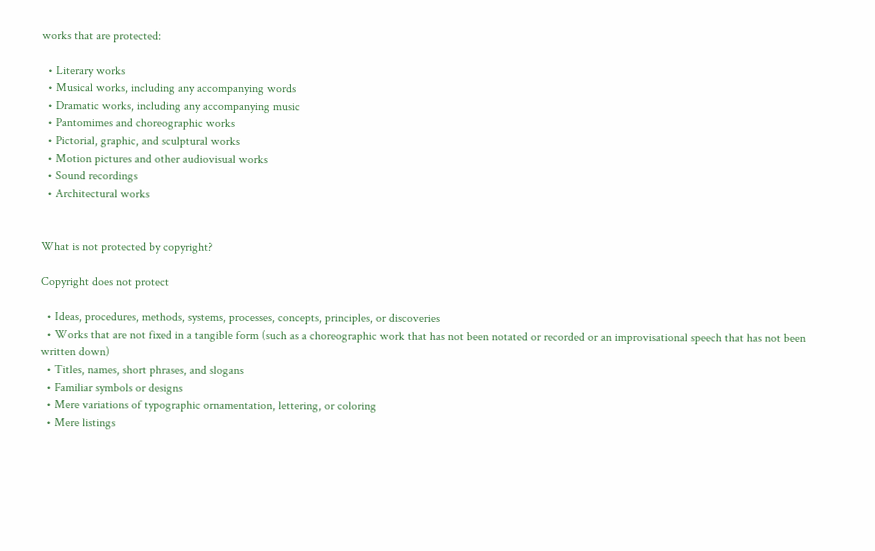works that are protected:

  • Literary works
  • Musical works, including any accompanying words
  • Dramatic works, including any accompanying music
  • Pantomimes and choreographic works
  • Pictorial, graphic, and sculptural works
  • Motion pictures and other audiovisual works
  • Sound recordings
  • Architectural works


What is not protected by copyright?

Copyright does not protect

  • Ideas, procedures, methods, systems, processes, concepts, principles, or discoveries
  • Works that are not fixed in a tangible form (such as a choreographic work that has not been notated or recorded or an improvisational speech that has not been written down)
  • Titles, names, short phrases, and slogans
  • Familiar symbols or designs
  • Mere variations of typographic ornamentation, lettering, or coloring
  • Mere listings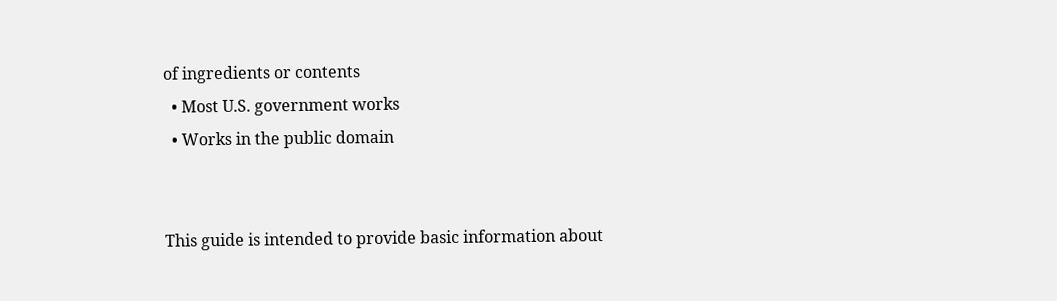of ingredients or contents
  • Most U.S. government works
  • Works in the public domain


This guide is intended to provide basic information about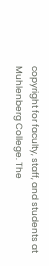copyright for faculty, staff, and students at Muhlenberg College. The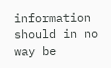information should in no way be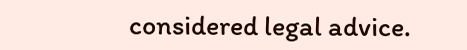considered legal advice.